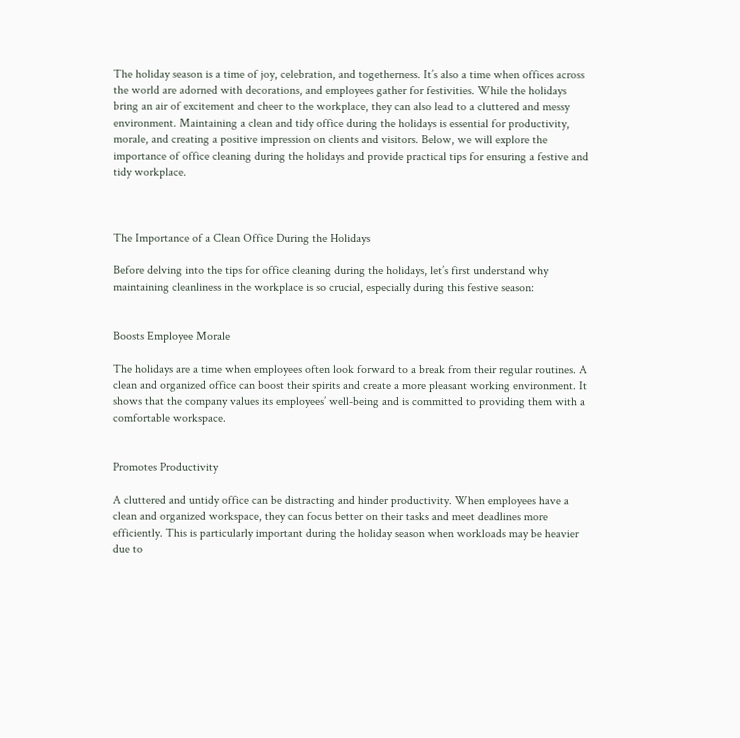The holiday season is a time of joy, celebration, and togetherness. It’s also a time when offices across the world are adorned with decorations, and employees gather for festivities. While the holidays bring an air of excitement and cheer to the workplace, they can also lead to a cluttered and messy environment. Maintaining a clean and tidy office during the holidays is essential for productivity, morale, and creating a positive impression on clients and visitors. Below, we will explore the importance of office cleaning during the holidays and provide practical tips for ensuring a festive and tidy workplace.



The Importance of a Clean Office During the Holidays

Before delving into the tips for office cleaning during the holidays, let’s first understand why maintaining cleanliness in the workplace is so crucial, especially during this festive season:


Boosts Employee Morale

The holidays are a time when employees often look forward to a break from their regular routines. A clean and organized office can boost their spirits and create a more pleasant working environment. It shows that the company values its employees’ well-being and is committed to providing them with a comfortable workspace.


Promotes Productivity

A cluttered and untidy office can be distracting and hinder productivity. When employees have a clean and organized workspace, they can focus better on their tasks and meet deadlines more efficiently. This is particularly important during the holiday season when workloads may be heavier due to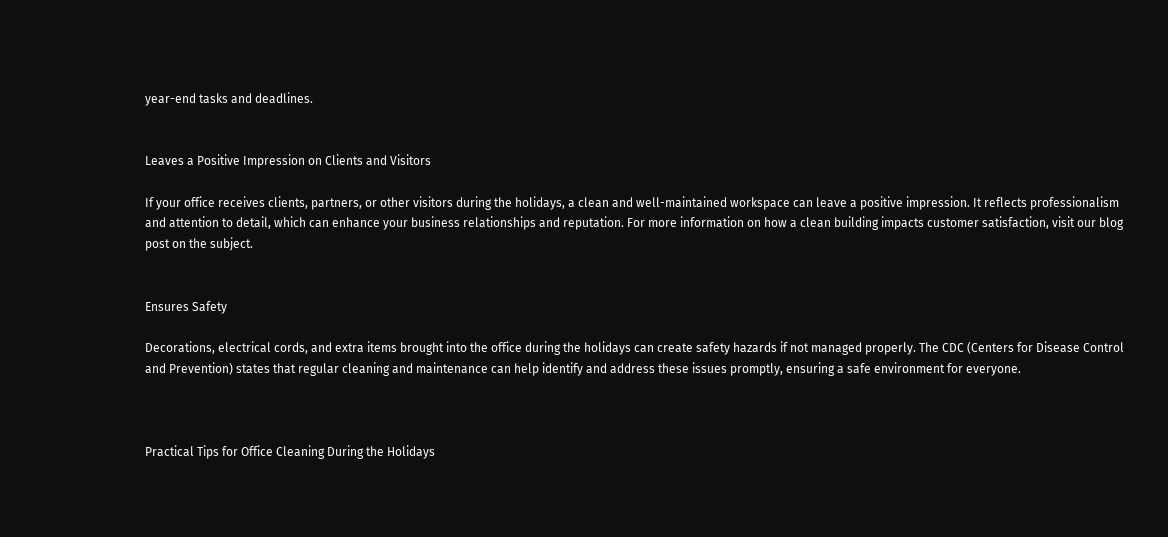year-end tasks and deadlines.


Leaves a Positive Impression on Clients and Visitors

If your office receives clients, partners, or other visitors during the holidays, a clean and well-maintained workspace can leave a positive impression. It reflects professionalism and attention to detail, which can enhance your business relationships and reputation. For more information on how a clean building impacts customer satisfaction, visit our blog post on the subject.


Ensures Safety

Decorations, electrical cords, and extra items brought into the office during the holidays can create safety hazards if not managed properly. The CDC (Centers for Disease Control and Prevention) states that regular cleaning and maintenance can help identify and address these issues promptly, ensuring a safe environment for everyone.



Practical Tips for Office Cleaning During the Holidays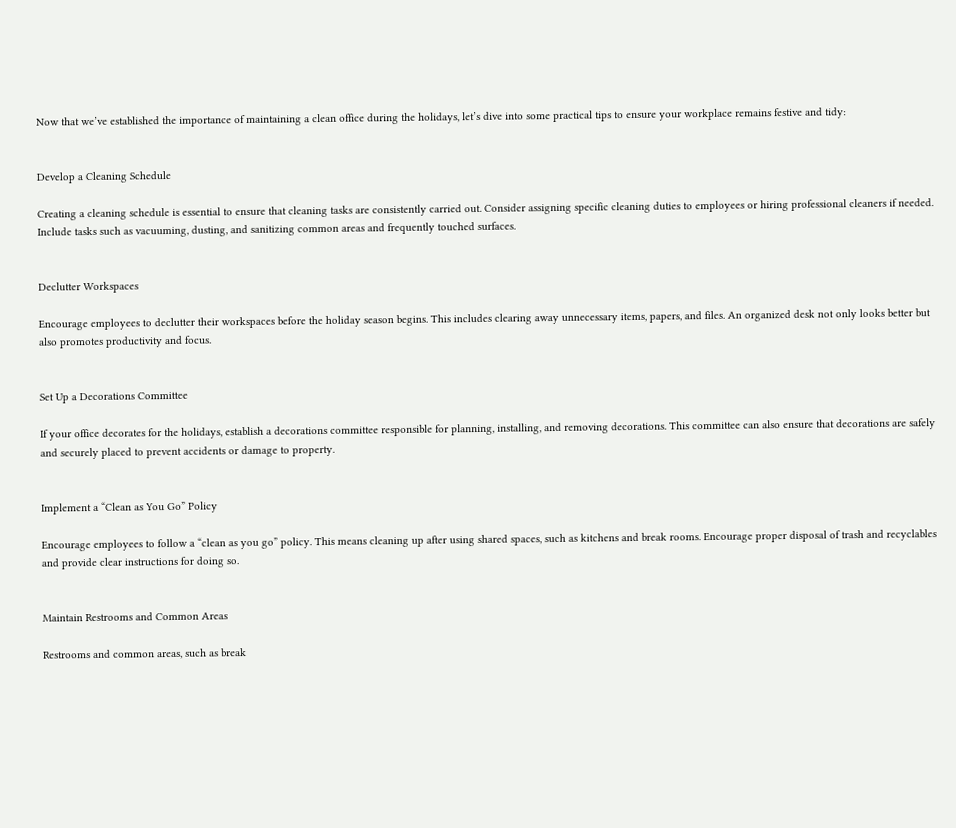Now that we’ve established the importance of maintaining a clean office during the holidays, let’s dive into some practical tips to ensure your workplace remains festive and tidy:


Develop a Cleaning Schedule

Creating a cleaning schedule is essential to ensure that cleaning tasks are consistently carried out. Consider assigning specific cleaning duties to employees or hiring professional cleaners if needed. Include tasks such as vacuuming, dusting, and sanitizing common areas and frequently touched surfaces.


Declutter Workspaces

Encourage employees to declutter their workspaces before the holiday season begins. This includes clearing away unnecessary items, papers, and files. An organized desk not only looks better but also promotes productivity and focus.


Set Up a Decorations Committee

If your office decorates for the holidays, establish a decorations committee responsible for planning, installing, and removing decorations. This committee can also ensure that decorations are safely and securely placed to prevent accidents or damage to property.


Implement a “Clean as You Go” Policy

Encourage employees to follow a “clean as you go” policy. This means cleaning up after using shared spaces, such as kitchens and break rooms. Encourage proper disposal of trash and recyclables and provide clear instructions for doing so.


Maintain Restrooms and Common Areas

Restrooms and common areas, such as break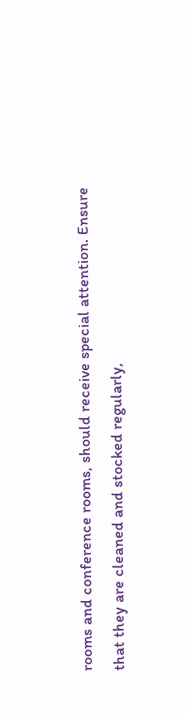rooms and conference rooms, should receive special attention. Ensure that they are cleaned and stocked regularly,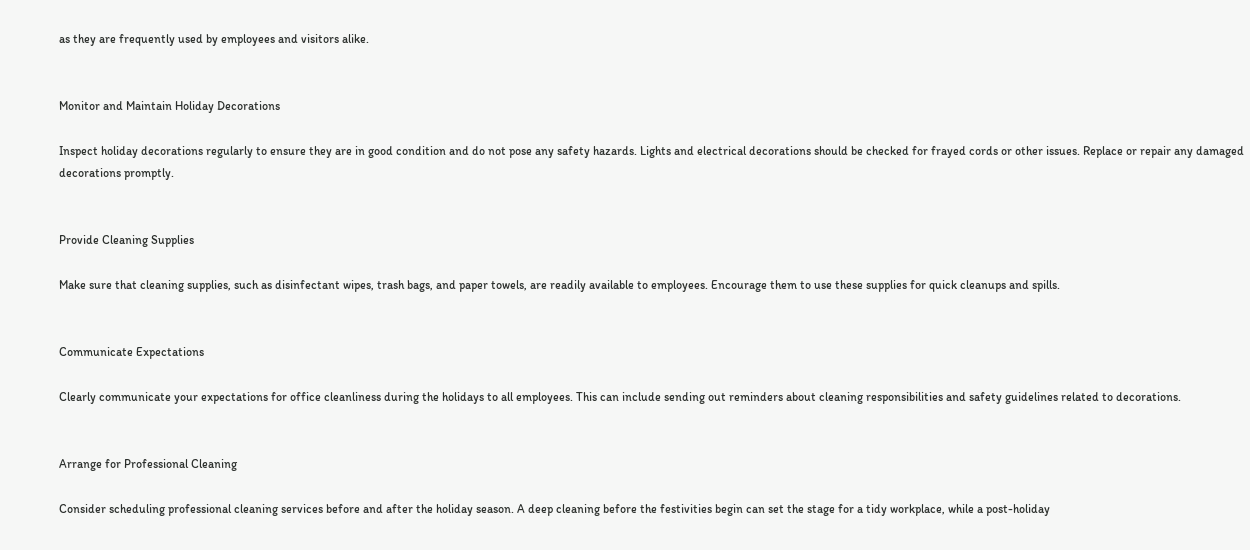as they are frequently used by employees and visitors alike.


Monitor and Maintain Holiday Decorations

Inspect holiday decorations regularly to ensure they are in good condition and do not pose any safety hazards. Lights and electrical decorations should be checked for frayed cords or other issues. Replace or repair any damaged decorations promptly.


Provide Cleaning Supplies

Make sure that cleaning supplies, such as disinfectant wipes, trash bags, and paper towels, are readily available to employees. Encourage them to use these supplies for quick cleanups and spills.


Communicate Expectations

Clearly communicate your expectations for office cleanliness during the holidays to all employees. This can include sending out reminders about cleaning responsibilities and safety guidelines related to decorations.


Arrange for Professional Cleaning

Consider scheduling professional cleaning services before and after the holiday season. A deep cleaning before the festivities begin can set the stage for a tidy workplace, while a post-holiday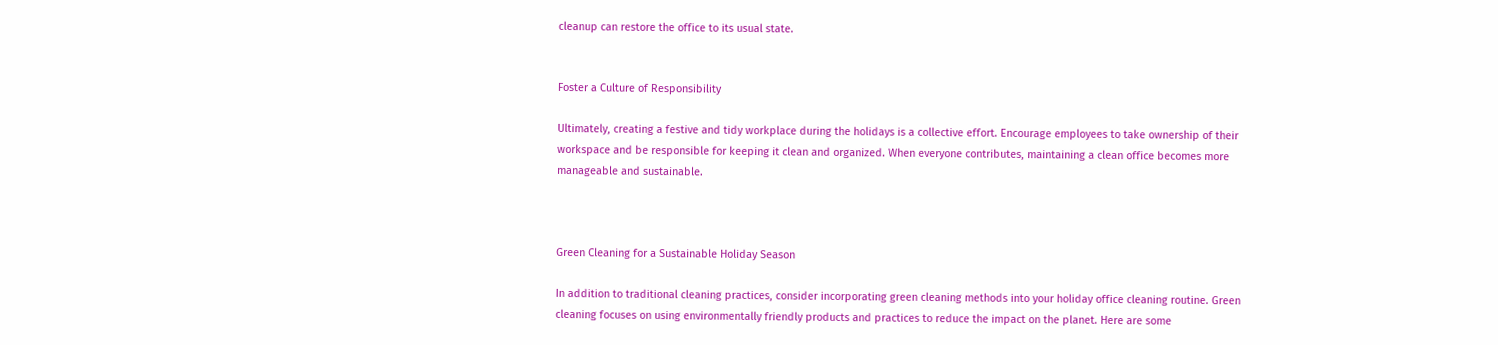cleanup can restore the office to its usual state.


Foster a Culture of Responsibility

Ultimately, creating a festive and tidy workplace during the holidays is a collective effort. Encourage employees to take ownership of their workspace and be responsible for keeping it clean and organized. When everyone contributes, maintaining a clean office becomes more manageable and sustainable.



Green Cleaning for a Sustainable Holiday Season

In addition to traditional cleaning practices, consider incorporating green cleaning methods into your holiday office cleaning routine. Green cleaning focuses on using environmentally friendly products and practices to reduce the impact on the planet. Here are some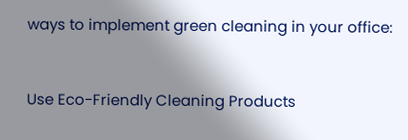ways to implement green cleaning in your office:


Use Eco-Friendly Cleaning Products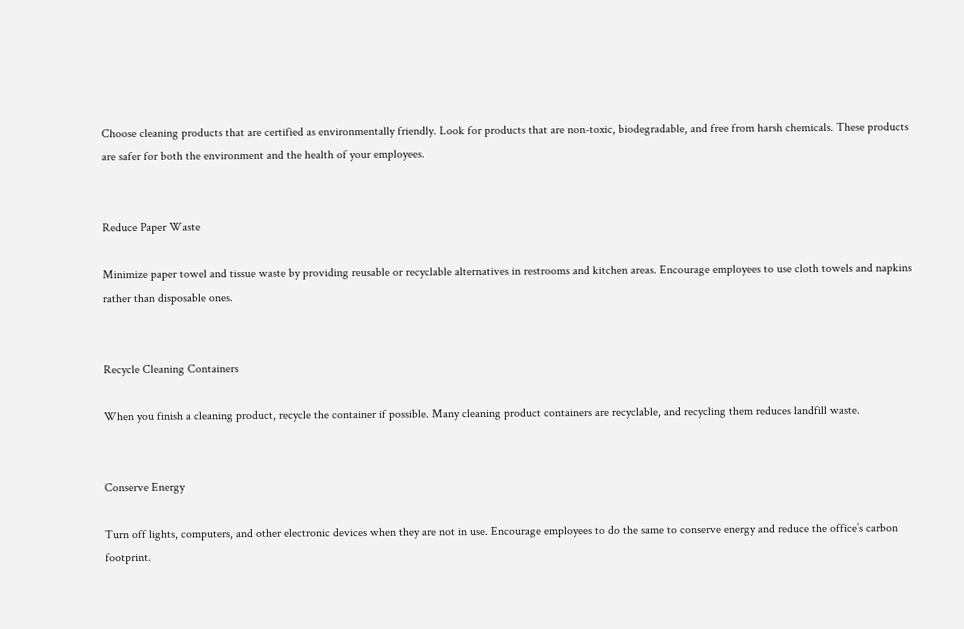Choose cleaning products that are certified as environmentally friendly. Look for products that are non-toxic, biodegradable, and free from harsh chemicals. These products are safer for both the environment and the health of your employees.


Reduce Paper Waste

Minimize paper towel and tissue waste by providing reusable or recyclable alternatives in restrooms and kitchen areas. Encourage employees to use cloth towels and napkins rather than disposable ones.


Recycle Cleaning Containers

When you finish a cleaning product, recycle the container if possible. Many cleaning product containers are recyclable, and recycling them reduces landfill waste.


Conserve Energy

Turn off lights, computers, and other electronic devices when they are not in use. Encourage employees to do the same to conserve energy and reduce the office’s carbon footprint.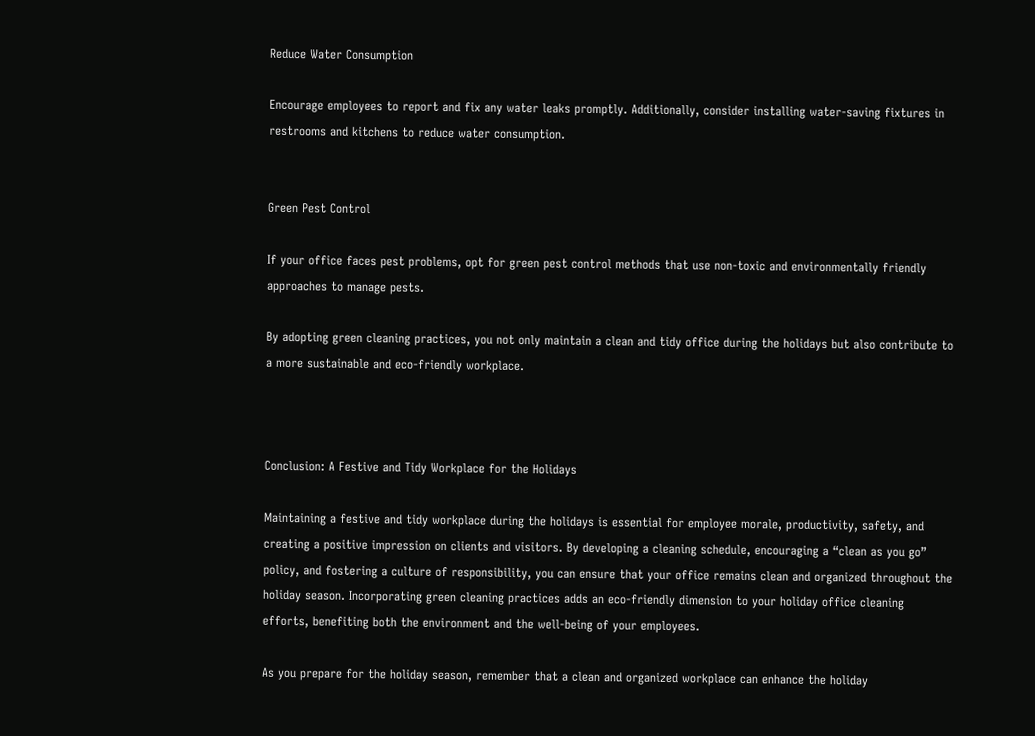Reduce Water Consumption

Encourage employees to report and fix any water leaks promptly. Additionally, consider installing water-saving fixtures in restrooms and kitchens to reduce water consumption.


Green Pest Control

If your office faces pest problems, opt for green pest control methods that use non-toxic and environmentally friendly approaches to manage pests.

By adopting green cleaning practices, you not only maintain a clean and tidy office during the holidays but also contribute to a more sustainable and eco-friendly workplace.



Conclusion: A Festive and Tidy Workplace for the Holidays

Maintaining a festive and tidy workplace during the holidays is essential for employee morale, productivity, safety, and creating a positive impression on clients and visitors. By developing a cleaning schedule, encouraging a “clean as you go” policy, and fostering a culture of responsibility, you can ensure that your office remains clean and organized throughout the holiday season. Incorporating green cleaning practices adds an eco-friendly dimension to your holiday office cleaning efforts, benefiting both the environment and the well-being of your employees.

As you prepare for the holiday season, remember that a clean and organized workplace can enhance the holiday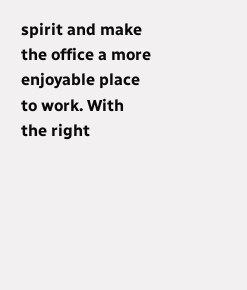spirit and make the office a more enjoyable place to work. With the right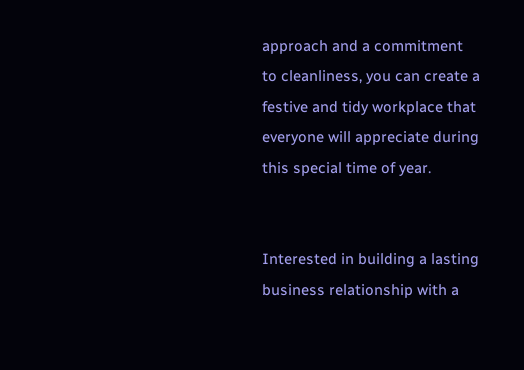approach and a commitment to cleanliness, you can create a festive and tidy workplace that everyone will appreciate during this special time of year.


Interested in building a lasting business relationship with a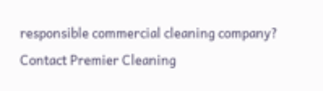responsible commercial cleaning company? Contact Premier Cleaning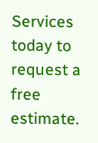Services today to request a free estimate.